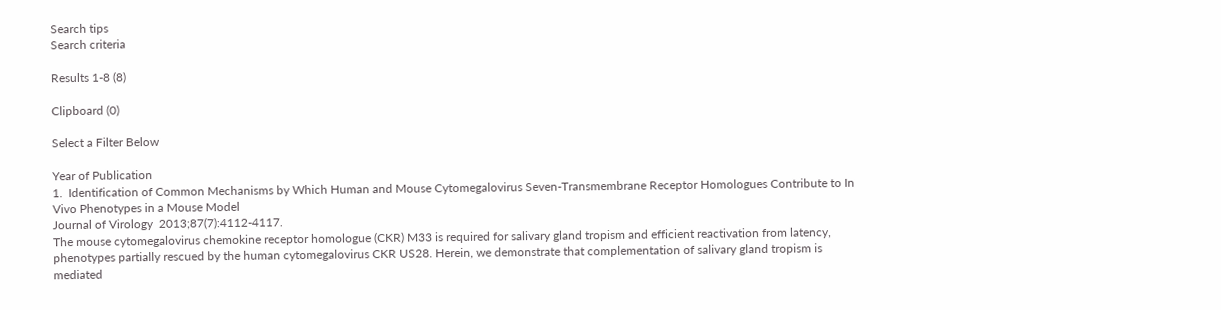Search tips
Search criteria

Results 1-8 (8)

Clipboard (0)

Select a Filter Below

Year of Publication
1.  Identification of Common Mechanisms by Which Human and Mouse Cytomegalovirus Seven-Transmembrane Receptor Homologues Contribute to In Vivo Phenotypes in a Mouse Model
Journal of Virology  2013;87(7):4112-4117.
The mouse cytomegalovirus chemokine receptor homologue (CKR) M33 is required for salivary gland tropism and efficient reactivation from latency, phenotypes partially rescued by the human cytomegalovirus CKR US28. Herein, we demonstrate that complementation of salivary gland tropism is mediated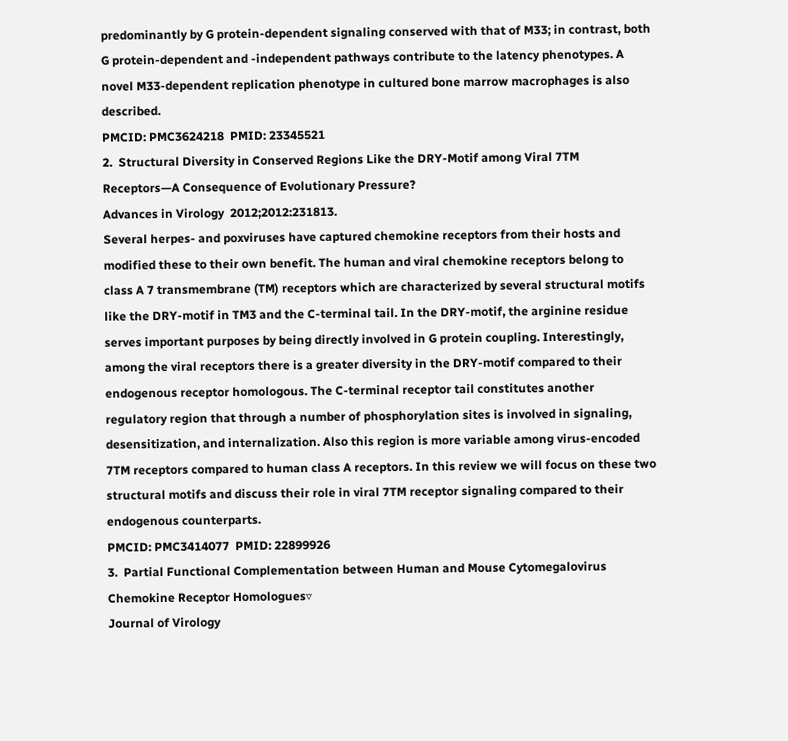predominantly by G protein-dependent signaling conserved with that of M33; in contrast, both G protein-dependent and -independent pathways contribute to the latency phenotypes. A novel M33-dependent replication phenotype in cultured bone marrow macrophages is also described.
PMCID: PMC3624218  PMID: 23345521
2.  Structural Diversity in Conserved Regions Like the DRY-Motif among Viral 7TM Receptors—A Consequence of Evolutionary Pressure?
Advances in Virology  2012;2012:231813.
Several herpes- and poxviruses have captured chemokine receptors from their hosts and modified these to their own benefit. The human and viral chemokine receptors belong to class A 7 transmembrane (TM) receptors which are characterized by several structural motifs like the DRY-motif in TM3 and the C-terminal tail. In the DRY-motif, the arginine residue serves important purposes by being directly involved in G protein coupling. Interestingly, among the viral receptors there is a greater diversity in the DRY-motif compared to their endogenous receptor homologous. The C-terminal receptor tail constitutes another regulatory region that through a number of phosphorylation sites is involved in signaling, desensitization, and internalization. Also this region is more variable among virus-encoded 7TM receptors compared to human class A receptors. In this review we will focus on these two structural motifs and discuss their role in viral 7TM receptor signaling compared to their endogenous counterparts.
PMCID: PMC3414077  PMID: 22899926
3.  Partial Functional Complementation between Human and Mouse Cytomegalovirus Chemokine Receptor Homologues▿
Journal of Virology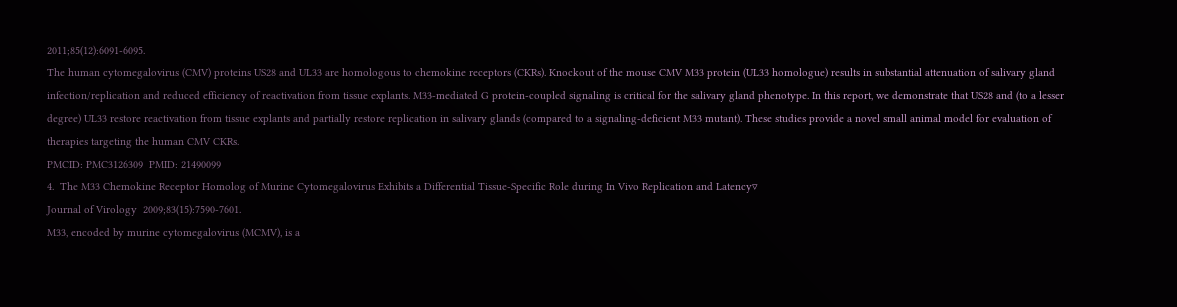2011;85(12):6091-6095.
The human cytomegalovirus (CMV) proteins US28 and UL33 are homologous to chemokine receptors (CKRs). Knockout of the mouse CMV M33 protein (UL33 homologue) results in substantial attenuation of salivary gland infection/replication and reduced efficiency of reactivation from tissue explants. M33-mediated G protein-coupled signaling is critical for the salivary gland phenotype. In this report, we demonstrate that US28 and (to a lesser degree) UL33 restore reactivation from tissue explants and partially restore replication in salivary glands (compared to a signaling-deficient M33 mutant). These studies provide a novel small animal model for evaluation of therapies targeting the human CMV CKRs.
PMCID: PMC3126309  PMID: 21490099
4.  The M33 Chemokine Receptor Homolog of Murine Cytomegalovirus Exhibits a Differential Tissue-Specific Role during In Vivo Replication and Latency▿
Journal of Virology  2009;83(15):7590-7601.
M33, encoded by murine cytomegalovirus (MCMV), is a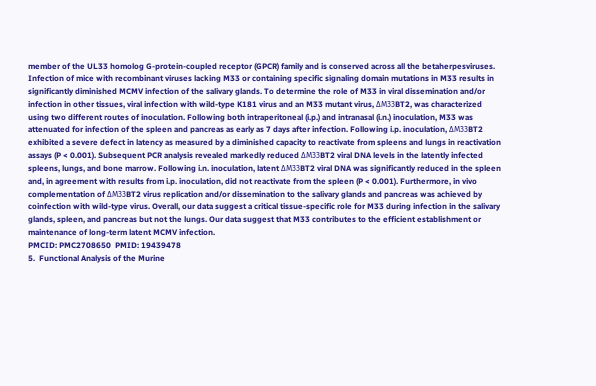member of the UL33 homolog G-protein-coupled receptor (GPCR) family and is conserved across all the betaherpesviruses. Infection of mice with recombinant viruses lacking M33 or containing specific signaling domain mutations in M33 results in significantly diminished MCMV infection of the salivary glands. To determine the role of M33 in viral dissemination and/or infection in other tissues, viral infection with wild-type K181 virus and an M33 mutant virus, ΔM33BT2, was characterized using two different routes of inoculation. Following both intraperitoneal (i.p.) and intranasal (i.n.) inoculation, M33 was attenuated for infection of the spleen and pancreas as early as 7 days after infection. Following i.p. inoculation, ΔM33BT2 exhibited a severe defect in latency as measured by a diminished capacity to reactivate from spleens and lungs in reactivation assays (P < 0.001). Subsequent PCR analysis revealed markedly reduced ΔM33BT2 viral DNA levels in the latently infected spleens, lungs, and bone marrow. Following i.n. inoculation, latent ΔM33BT2 viral DNA was significantly reduced in the spleen and, in agreement with results from i.p. inoculation, did not reactivate from the spleen (P < 0.001). Furthermore, in vivo complementation of ΔM33BT2 virus replication and/or dissemination to the salivary glands and pancreas was achieved by coinfection with wild-type virus. Overall, our data suggest a critical tissue-specific role for M33 during infection in the salivary glands, spleen, and pancreas but not the lungs. Our data suggest that M33 contributes to the efficient establishment or maintenance of long-term latent MCMV infection.
PMCID: PMC2708650  PMID: 19439478
5.  Functional Analysis of the Murine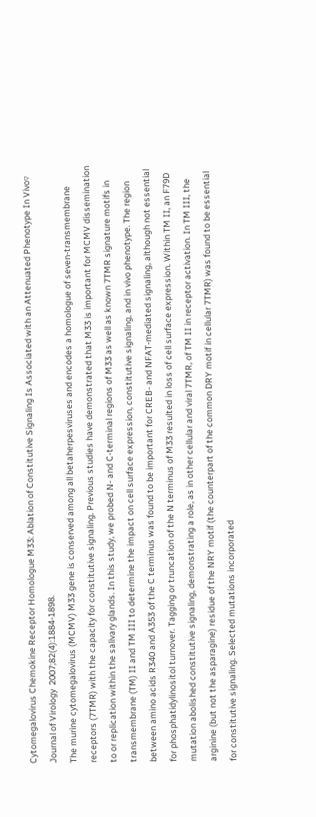Cytomegalovirus Chemokine Receptor Homologue M33: Ablation of Constitutive Signaling Is Associated with an Attenuated Phenotype In Vivo▿
Journal of Virology  2007;82(4):1884-1898.
The murine cytomegalovirus (MCMV) M33 gene is conserved among all betaherpesviruses and encodes a homologue of seven-transmembrane receptors (7TMR) with the capacity for constitutive signaling. Previous studies have demonstrated that M33 is important for MCMV dissemination to or replication within the salivary glands. In this study, we probed N- and C-terminal regions of M33 as well as known 7TMR signature motifs in transmembrane (TM) II and TM III to determine the impact on cell surface expression, constitutive signaling, and in vivo phenotype. The region between amino acids R340 and A353 of the C terminus was found to be important for CREB- and NFAT-mediated signaling, although not essential for phosphatidylinositol turnover. Tagging or truncation of the N terminus of M33 resulted in loss of cell surface expression. Within TM II, an F79D mutation abolished constitutive signaling, demonstrating a role, as in other cellular and viral 7TMR, of TM II in receptor activation. In TM III, the arginine (but not the asparagine) residue of the NRY motif (the counterpart of the common DRY motif in cellular 7TMR) was found to be essential for constitutive signaling. Selected mutations incorporated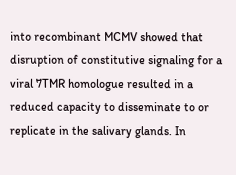into recombinant MCMV showed that disruption of constitutive signaling for a viral 7TMR homologue resulted in a reduced capacity to disseminate to or replicate in the salivary glands. In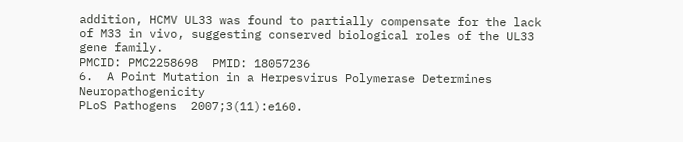addition, HCMV UL33 was found to partially compensate for the lack of M33 in vivo, suggesting conserved biological roles of the UL33 gene family.
PMCID: PMC2258698  PMID: 18057236
6.  A Point Mutation in a Herpesvirus Polymerase Determines Neuropathogenicity
PLoS Pathogens  2007;3(11):e160.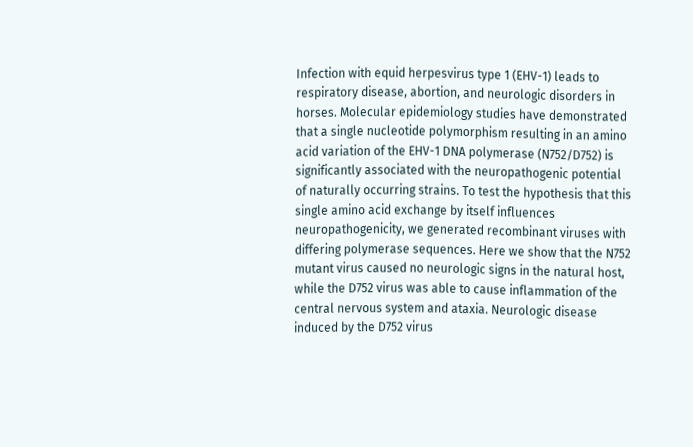Infection with equid herpesvirus type 1 (EHV-1) leads to respiratory disease, abortion, and neurologic disorders in horses. Molecular epidemiology studies have demonstrated that a single nucleotide polymorphism resulting in an amino acid variation of the EHV-1 DNA polymerase (N752/D752) is significantly associated with the neuropathogenic potential of naturally occurring strains. To test the hypothesis that this single amino acid exchange by itself influences neuropathogenicity, we generated recombinant viruses with differing polymerase sequences. Here we show that the N752 mutant virus caused no neurologic signs in the natural host, while the D752 virus was able to cause inflammation of the central nervous system and ataxia. Neurologic disease induced by the D752 virus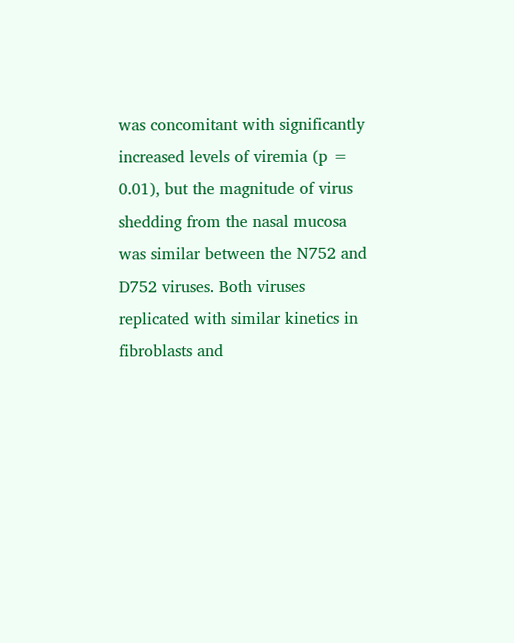was concomitant with significantly increased levels of viremia (p = 0.01), but the magnitude of virus shedding from the nasal mucosa was similar between the N752 and D752 viruses. Both viruses replicated with similar kinetics in fibroblasts and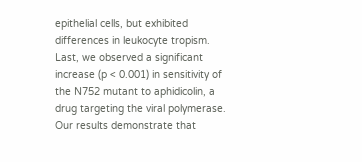epithelial cells, but exhibited differences in leukocyte tropism. Last, we observed a significant increase (p < 0.001) in sensitivity of the N752 mutant to aphidicolin, a drug targeting the viral polymerase. Our results demonstrate that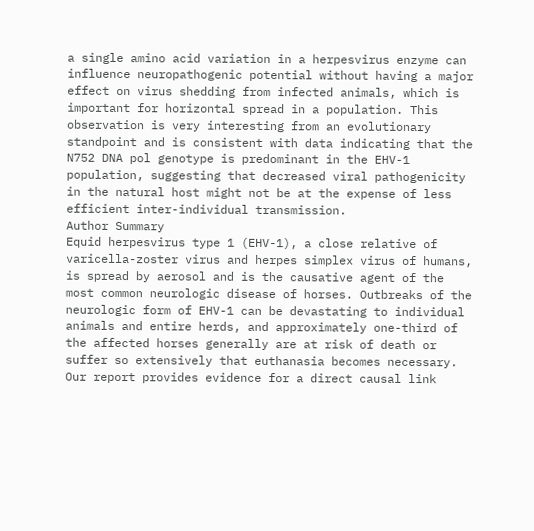a single amino acid variation in a herpesvirus enzyme can influence neuropathogenic potential without having a major effect on virus shedding from infected animals, which is important for horizontal spread in a population. This observation is very interesting from an evolutionary standpoint and is consistent with data indicating that the N752 DNA pol genotype is predominant in the EHV-1 population, suggesting that decreased viral pathogenicity in the natural host might not be at the expense of less efficient inter-individual transmission.
Author Summary
Equid herpesvirus type 1 (EHV-1), a close relative of varicella-zoster virus and herpes simplex virus of humans, is spread by aerosol and is the causative agent of the most common neurologic disease of horses. Outbreaks of the neurologic form of EHV-1 can be devastating to individual animals and entire herds, and approximately one-third of the affected horses generally are at risk of death or suffer so extensively that euthanasia becomes necessary. Our report provides evidence for a direct causal link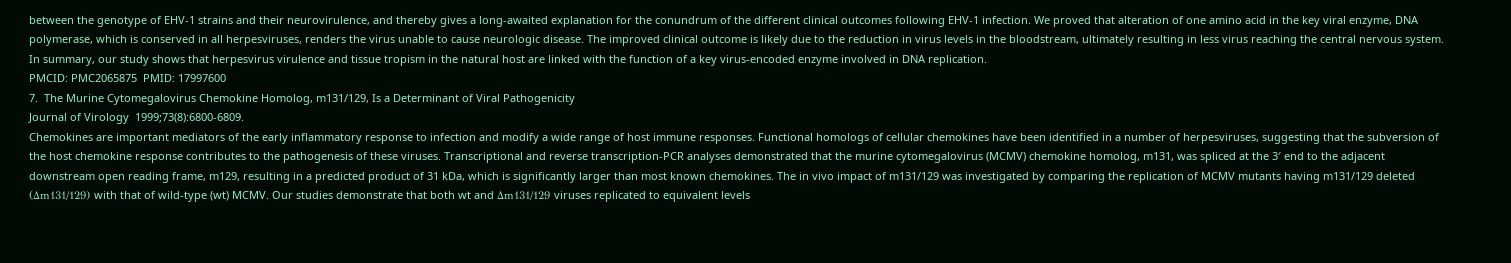between the genotype of EHV-1 strains and their neurovirulence, and thereby gives a long-awaited explanation for the conundrum of the different clinical outcomes following EHV-1 infection. We proved that alteration of one amino acid in the key viral enzyme, DNA polymerase, which is conserved in all herpesviruses, renders the virus unable to cause neurologic disease. The improved clinical outcome is likely due to the reduction in virus levels in the bloodstream, ultimately resulting in less virus reaching the central nervous system. In summary, our study shows that herpesvirus virulence and tissue tropism in the natural host are linked with the function of a key virus-encoded enzyme involved in DNA replication.
PMCID: PMC2065875  PMID: 17997600
7.  The Murine Cytomegalovirus Chemokine Homolog, m131/129, Is a Determinant of Viral Pathogenicity
Journal of Virology  1999;73(8):6800-6809.
Chemokines are important mediators of the early inflammatory response to infection and modify a wide range of host immune responses. Functional homologs of cellular chemokines have been identified in a number of herpesviruses, suggesting that the subversion of the host chemokine response contributes to the pathogenesis of these viruses. Transcriptional and reverse transcription-PCR analyses demonstrated that the murine cytomegalovirus (MCMV) chemokine homolog, m131, was spliced at the 3′ end to the adjacent downstream open reading frame, m129, resulting in a predicted product of 31 kDa, which is significantly larger than most known chemokines. The in vivo impact of m131/129 was investigated by comparing the replication of MCMV mutants having m131/129 deleted (Δm131/129) with that of wild-type (wt) MCMV. Our studies demonstrate that both wt and Δm131/129 viruses replicated to equivalent levels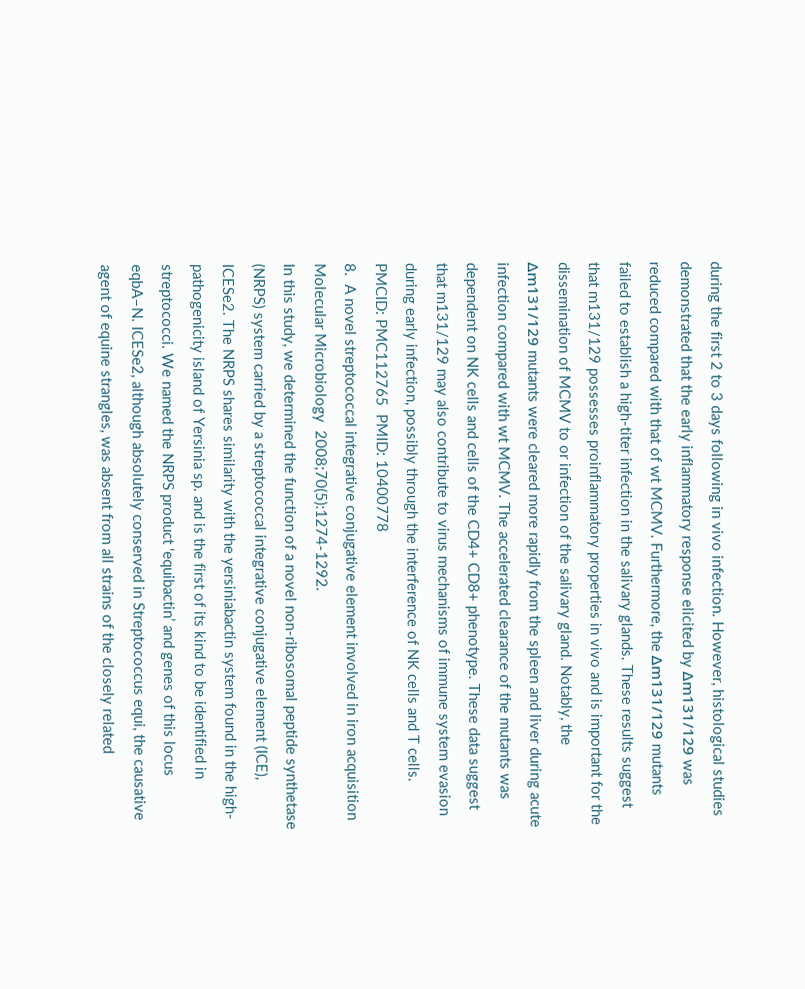during the first 2 to 3 days following in vivo infection. However, histological studies demonstrated that the early inflammatory response elicited by Δm131/129 was reduced compared with that of wt MCMV. Furthermore, the Δm131/129 mutants failed to establish a high-titer infection in the salivary glands. These results suggest that m131/129 possesses proinflammatory properties in vivo and is important for the dissemination of MCMV to or infection of the salivary gland. Notably, the Δm131/129 mutants were cleared more rapidly from the spleen and liver during acute infection compared with wt MCMV. The accelerated clearance of the mutants was dependent on NK cells and cells of the CD4+ CD8+ phenotype. These data suggest that m131/129 may also contribute to virus mechanisms of immune system evasion during early infection, possibly through the interference of NK cells and T cells.
PMCID: PMC112765  PMID: 10400778
8.  A novel streptococcal integrative conjugative element involved in iron acquisition
Molecular Microbiology  2008;70(5):1274-1292.
In this study, we determined the function of a novel non-ribosomal peptide synthetase (NRPS) system carried by a streptococcal integrative conjugative element (ICE), ICESe2. The NRPS shares similarity with the yersiniabactin system found in the high-pathogenicity island of Yersinia sp. and is the first of its kind to be identified in streptococci. We named the NRPS product ‘equibactin’ and genes of this locus eqbA–N. ICESe2, although absolutely conserved in Streptococcus equi, the causative agent of equine strangles, was absent from all strains of the closely related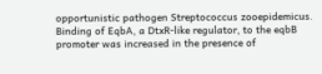opportunistic pathogen Streptococcus zooepidemicus. Binding of EqbA, a DtxR-like regulator, to the eqbB promoter was increased in the presence of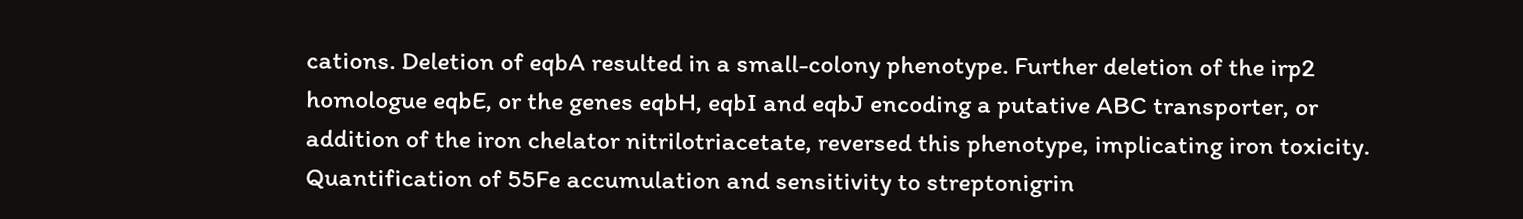cations. Deletion of eqbA resulted in a small-colony phenotype. Further deletion of the irp2 homologue eqbE, or the genes eqbH, eqbI and eqbJ encoding a putative ABC transporter, or addition of the iron chelator nitrilotriacetate, reversed this phenotype, implicating iron toxicity. Quantification of 55Fe accumulation and sensitivity to streptonigrin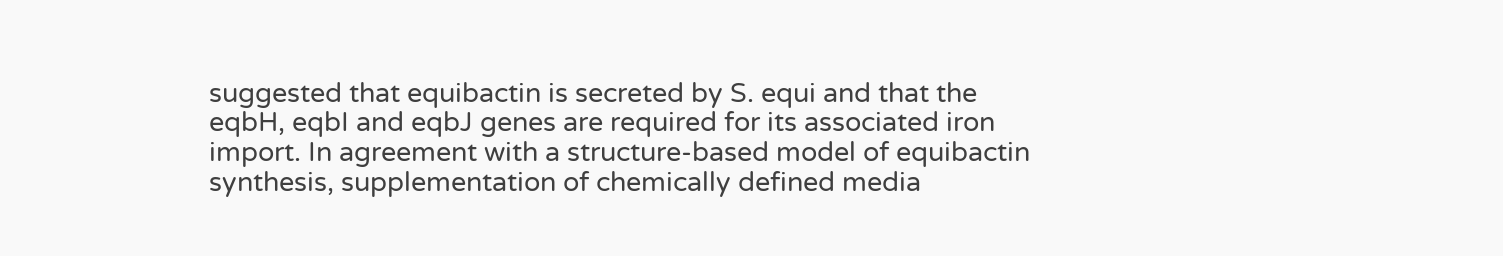suggested that equibactin is secreted by S. equi and that the eqbH, eqbI and eqbJ genes are required for its associated iron import. In agreement with a structure-based model of equibactin synthesis, supplementation of chemically defined media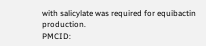with salicylate was required for equibactin production.
PMCID: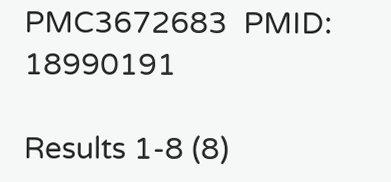PMC3672683  PMID: 18990191

Results 1-8 (8)